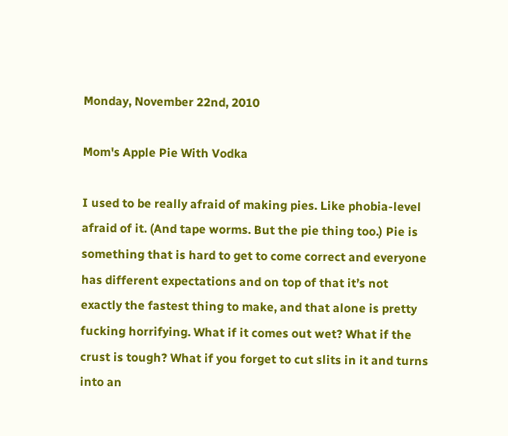Monday, November 22nd, 2010

Mom's Apple Pie With Vodka

I used to be really afraid of making pies. Like phobia-level afraid of it. (And tape worms. But the pie thing too.) Pie is something that is hard to get to come correct and everyone has different expectations and on top of that it’s not exactly the fastest thing to make, and that alone is pretty fucking horrifying. What if it comes out wet? What if the crust is tough? What if you forget to cut slits in it and turns into an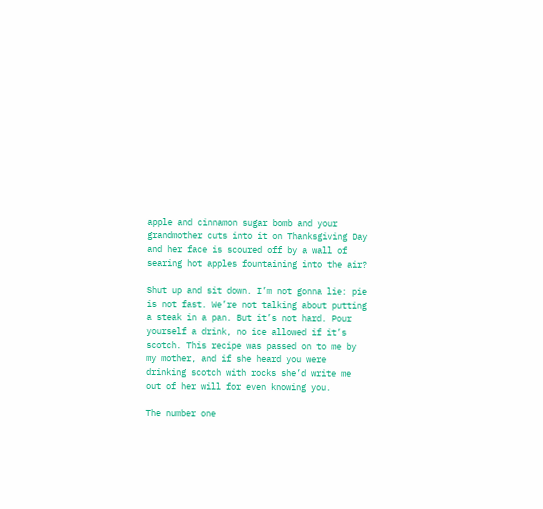apple and cinnamon sugar bomb and your grandmother cuts into it on Thanksgiving Day and her face is scoured off by a wall of searing hot apples fountaining into the air?

Shut up and sit down. I’m not gonna lie: pie is not fast. We’re not talking about putting a steak in a pan. But it’s not hard. Pour yourself a drink, no ice allowed if it’s scotch. This recipe was passed on to me by my mother, and if she heard you were drinking scotch with rocks she’d write me out of her will for even knowing you.

The number one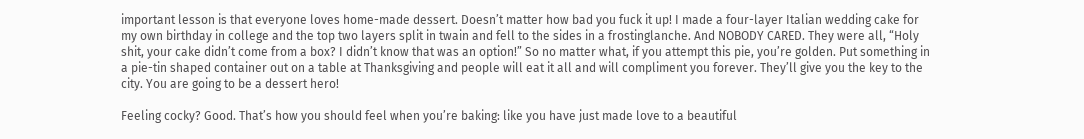important lesson is that everyone loves home-made dessert. Doesn’t matter how bad you fuck it up! I made a four-layer Italian wedding cake for my own birthday in college and the top two layers split in twain and fell to the sides in a frostinglanche. And NOBODY CARED. They were all, “Holy shit, your cake didn’t come from a box? I didn’t know that was an option!” So no matter what, if you attempt this pie, you’re golden. Put something in a pie-tin shaped container out on a table at Thanksgiving and people will eat it all and will compliment you forever. They’ll give you the key to the city. You are going to be a dessert hero!

Feeling cocky? Good. That’s how you should feel when you’re baking: like you have just made love to a beautiful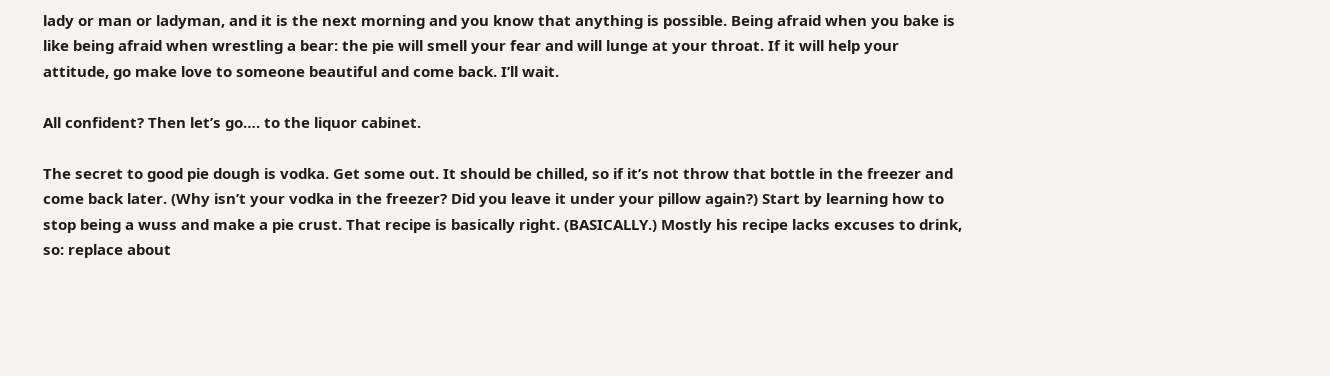lady or man or ladyman, and it is the next morning and you know that anything is possible. Being afraid when you bake is like being afraid when wrestling a bear: the pie will smell your fear and will lunge at your throat. If it will help your attitude, go make love to someone beautiful and come back. I’ll wait.

All confident? Then let’s go…. to the liquor cabinet.

The secret to good pie dough is vodka. Get some out. It should be chilled, so if it’s not throw that bottle in the freezer and come back later. (Why isn’t your vodka in the freezer? Did you leave it under your pillow again?) Start by learning how to stop being a wuss and make a pie crust. That recipe is basically right. (BASICALLY.) Mostly his recipe lacks excuses to drink, so: replace about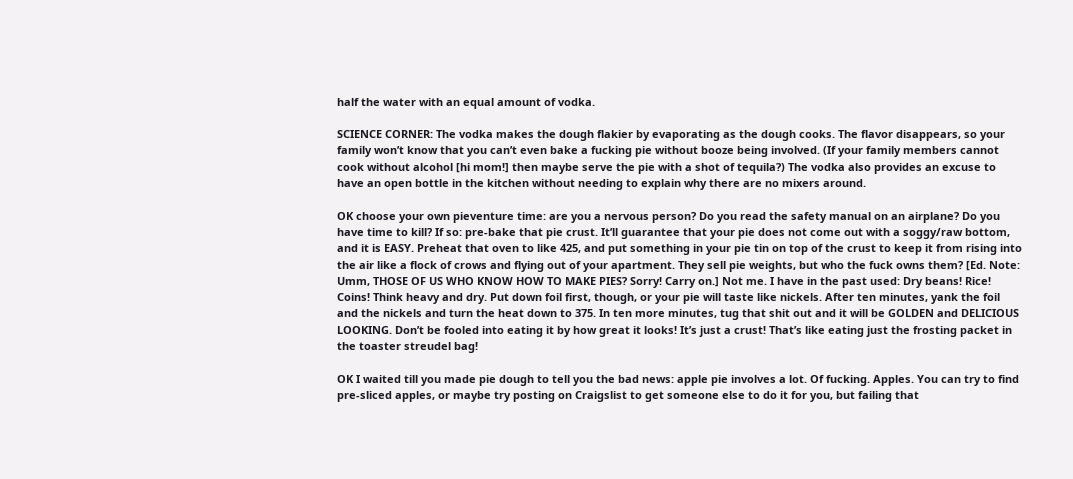half the water with an equal amount of vodka.

SCIENCE CORNER: The vodka makes the dough flakier by evaporating as the dough cooks. The flavor disappears, so your family won’t know that you can’t even bake a fucking pie without booze being involved. (If your family members cannot cook without alcohol [hi mom!] then maybe serve the pie with a shot of tequila?) The vodka also provides an excuse to have an open bottle in the kitchen without needing to explain why there are no mixers around.

OK choose your own pieventure time: are you a nervous person? Do you read the safety manual on an airplane? Do you have time to kill? If so: pre-bake that pie crust. It’ll guarantee that your pie does not come out with a soggy/raw bottom, and it is EASY. Preheat that oven to like 425, and put something in your pie tin on top of the crust to keep it from rising into the air like a flock of crows and flying out of your apartment. They sell pie weights, but who the fuck owns them? [Ed. Note: Umm, THOSE OF US WHO KNOW HOW TO MAKE PIES? Sorry! Carry on.] Not me. I have in the past used: Dry beans! Rice! Coins! Think heavy and dry. Put down foil first, though, or your pie will taste like nickels. After ten minutes, yank the foil and the nickels and turn the heat down to 375. In ten more minutes, tug that shit out and it will be GOLDEN and DELICIOUS LOOKING. Don’t be fooled into eating it by how great it looks! It’s just a crust! That’s like eating just the frosting packet in the toaster streudel bag!

OK I waited till you made pie dough to tell you the bad news: apple pie involves a lot. Of fucking. Apples. You can try to find pre-sliced apples, or maybe try posting on Craigslist to get someone else to do it for you, but failing that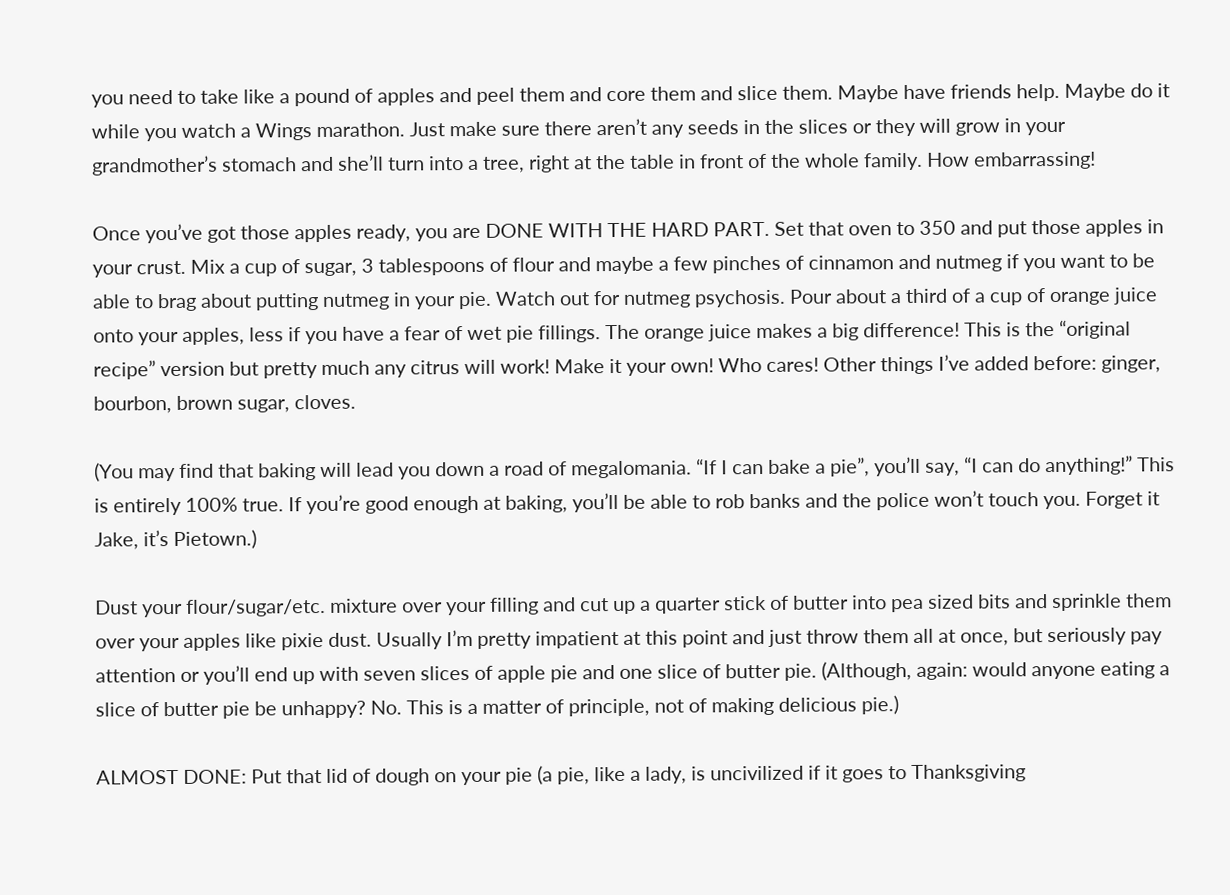you need to take like a pound of apples and peel them and core them and slice them. Maybe have friends help. Maybe do it while you watch a Wings marathon. Just make sure there aren’t any seeds in the slices or they will grow in your grandmother’s stomach and she’ll turn into a tree, right at the table in front of the whole family. How embarrassing!

Once you’ve got those apples ready, you are DONE WITH THE HARD PART. Set that oven to 350 and put those apples in your crust. Mix a cup of sugar, 3 tablespoons of flour and maybe a few pinches of cinnamon and nutmeg if you want to be able to brag about putting nutmeg in your pie. Watch out for nutmeg psychosis. Pour about a third of a cup of orange juice onto your apples, less if you have a fear of wet pie fillings. The orange juice makes a big difference! This is the “original recipe” version but pretty much any citrus will work! Make it your own! Who cares! Other things I’ve added before: ginger, bourbon, brown sugar, cloves.

(You may find that baking will lead you down a road of megalomania. “If I can bake a pie”, you’ll say, “I can do anything!” This is entirely 100% true. If you’re good enough at baking, you’ll be able to rob banks and the police won’t touch you. Forget it Jake, it’s Pietown.)

Dust your flour/sugar/etc. mixture over your filling and cut up a quarter stick of butter into pea sized bits and sprinkle them over your apples like pixie dust. Usually I’m pretty impatient at this point and just throw them all at once, but seriously pay attention or you’ll end up with seven slices of apple pie and one slice of butter pie. (Although, again: would anyone eating a slice of butter pie be unhappy? No. This is a matter of principle, not of making delicious pie.)

ALMOST DONE: Put that lid of dough on your pie (a pie, like a lady, is uncivilized if it goes to Thanksgiving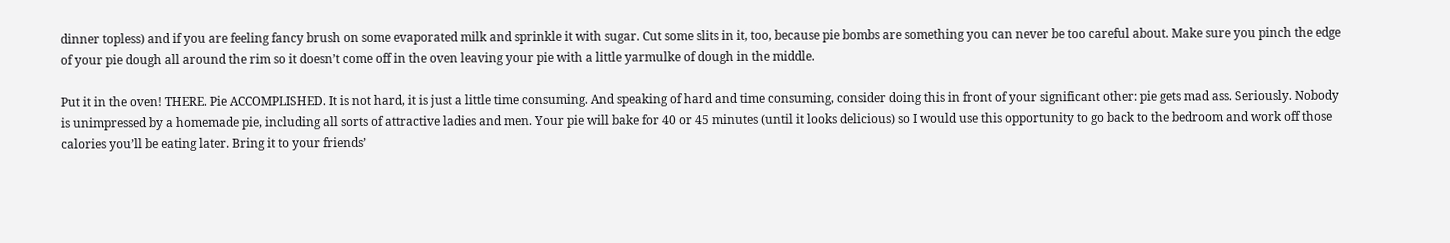dinner topless) and if you are feeling fancy brush on some evaporated milk and sprinkle it with sugar. Cut some slits in it, too, because pie bombs are something you can never be too careful about. Make sure you pinch the edge of your pie dough all around the rim so it doesn’t come off in the oven leaving your pie with a little yarmulke of dough in the middle.

Put it in the oven! THERE. Pie ACCOMPLISHED. It is not hard, it is just a little time consuming. And speaking of hard and time consuming, consider doing this in front of your significant other: pie gets mad ass. Seriously. Nobody is unimpressed by a homemade pie, including all sorts of attractive ladies and men. Your pie will bake for 40 or 45 minutes (until it looks delicious) so I would use this opportunity to go back to the bedroom and work off those calories you’ll be eating later. Bring it to your friends’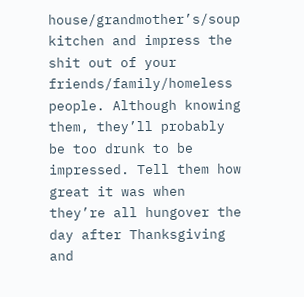house/grandmother’s/soup kitchen and impress the shit out of your friends/family/homeless people. Although knowing them, they’ll probably be too drunk to be impressed. Tell them how great it was when they’re all hungover the day after Thanksgiving and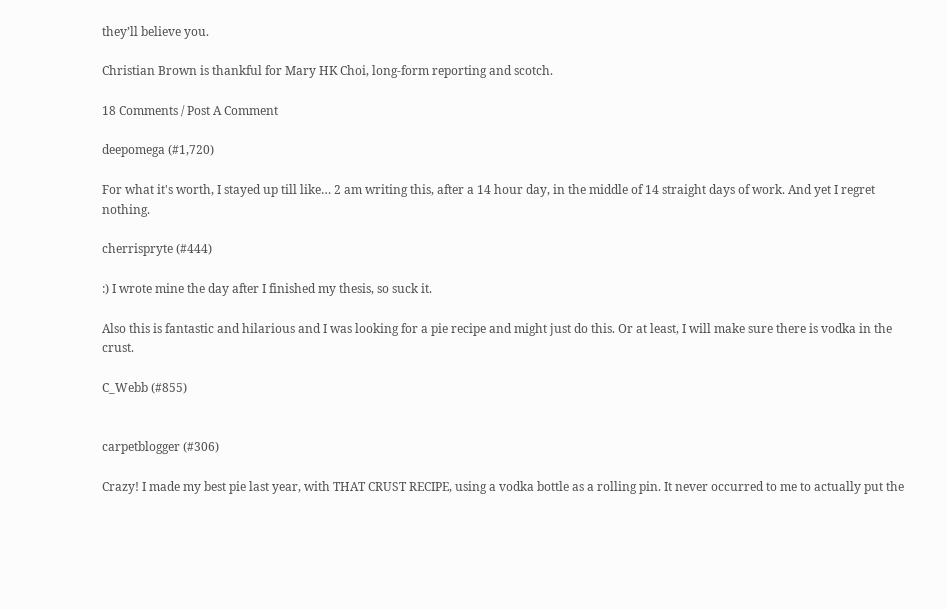they’ll believe you.

Christian Brown is thankful for Mary HK Choi, long-form reporting and scotch.

18 Comments / Post A Comment

deepomega (#1,720)

For what it's worth, I stayed up till like… 2 am writing this, after a 14 hour day, in the middle of 14 straight days of work. And yet I regret nothing.

cherrispryte (#444)

:) I wrote mine the day after I finished my thesis, so suck it.

Also this is fantastic and hilarious and I was looking for a pie recipe and might just do this. Or at least, I will make sure there is vodka in the crust.

C_Webb (#855)


carpetblogger (#306)

Crazy! I made my best pie last year, with THAT CRUST RECIPE, using a vodka bottle as a rolling pin. It never occurred to me to actually put the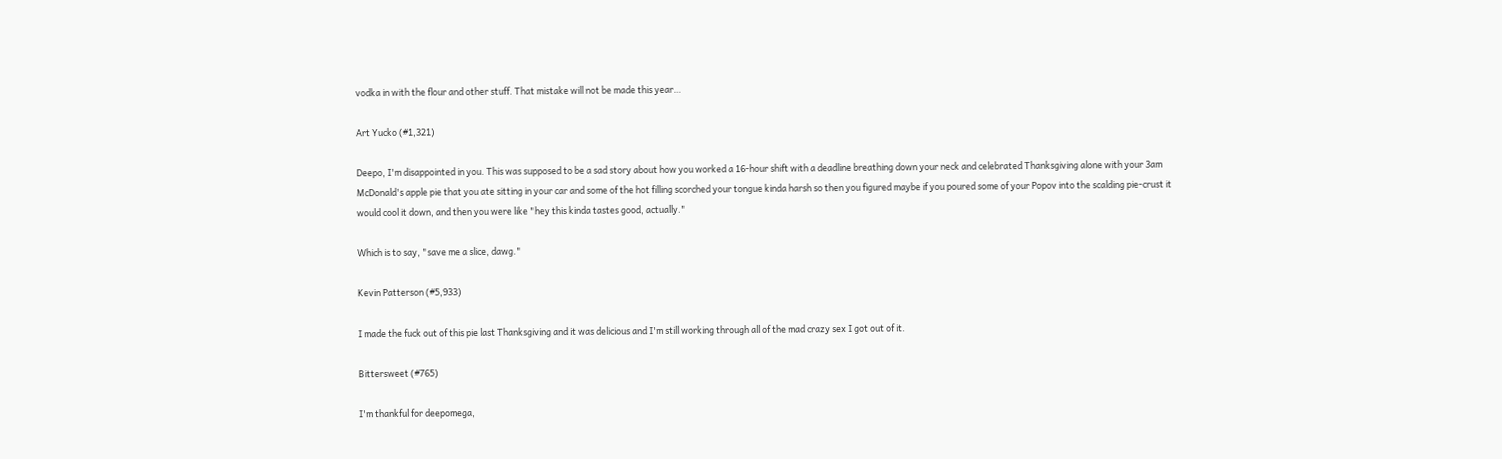vodka in with the flour and other stuff. That mistake will not be made this year…

Art Yucko (#1,321)

Deepo, I'm disappointed in you. This was supposed to be a sad story about how you worked a 16-hour shift with a deadline breathing down your neck and celebrated Thanksgiving alone with your 3am McDonald's apple pie that you ate sitting in your car and some of the hot filling scorched your tongue kinda harsh so then you figured maybe if you poured some of your Popov into the scalding pie-crust it would cool it down, and then you were like "hey this kinda tastes good, actually."

Which is to say, "save me a slice, dawg."

Kevin Patterson (#5,933)

I made the fuck out of this pie last Thanksgiving and it was delicious and I'm still working through all of the mad crazy sex I got out of it.

Bittersweet (#765)

I'm thankful for deepomega,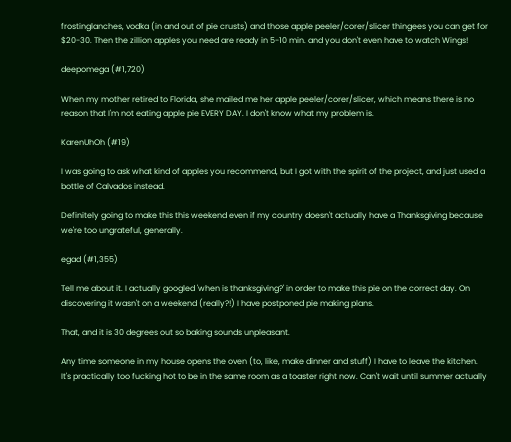frostinglanches, vodka (in and out of pie crusts) and those apple peeler/corer/slicer thingees you can get for $20-30. Then the zillion apples you need are ready in 5-10 min. and you don't even have to watch Wings!

deepomega (#1,720)

When my mother retired to Florida, she mailed me her apple peeler/corer/slicer, which means there is no reason that I'm not eating apple pie EVERY DAY. I don't know what my problem is.

KarenUhOh (#19)

I was going to ask what kind of apples you recommend, but I got with the spirit of the project, and just used a bottle of Calvados instead.

Definitely going to make this this weekend even if my country doesn't actually have a Thanksgiving because we're too ungrateful, generally.

egad (#1,355)

Tell me about it. I actually googled 'when is thanksgiving?' in order to make this pie on the correct day. On discovering it wasn't on a weekend (really?!) I have postponed pie making plans.

That, and it is 30 degrees out so baking sounds unpleasant.

Any time someone in my house opens the oven (to, like, make dinner and stuff) I have to leave the kitchen. It's practically too fucking hot to be in the same room as a toaster right now. Can't wait until summer actually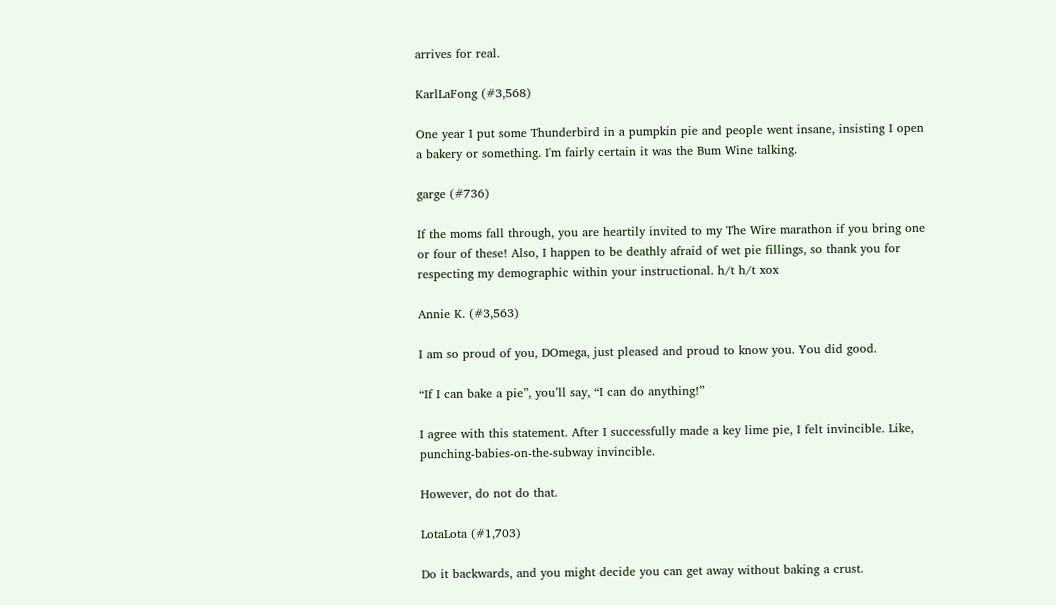arrives for real.

KarlLaFong (#3,568)

One year I put some Thunderbird in a pumpkin pie and people went insane, insisting I open a bakery or something. I'm fairly certain it was the Bum Wine talking.

garge (#736)

If the moms fall through, you are heartily invited to my The Wire marathon if you bring one or four of these! Also, I happen to be deathly afraid of wet pie fillings, so thank you for respecting my demographic within your instructional. h/t h/t xox

Annie K. (#3,563)

I am so proud of you, DOmega, just pleased and proud to know you. You did good.

“If I can bake a pie”, you’ll say, “I can do anything!”

I agree with this statement. After I successfully made a key lime pie, I felt invincible. Like, punching-babies-on-the-subway invincible.

However, do not do that.

LotaLota (#1,703)

Do it backwards, and you might decide you can get away without baking a crust.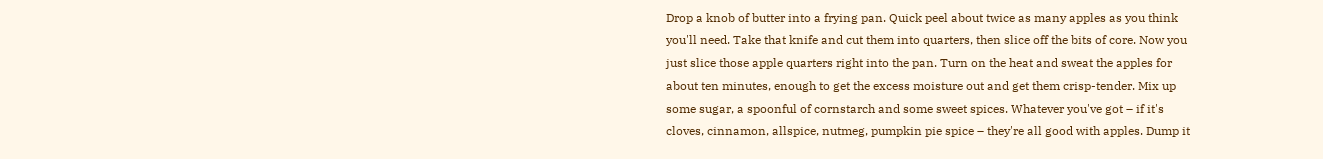Drop a knob of butter into a frying pan. Quick peel about twice as many apples as you think you'll need. Take that knife and cut them into quarters, then slice off the bits of core. Now you just slice those apple quarters right into the pan. Turn on the heat and sweat the apples for about ten minutes, enough to get the excess moisture out and get them crisp-tender. Mix up some sugar, a spoonful of cornstarch and some sweet spices. Whatever you've got – if it's cloves, cinnamon, allspice, nutmeg, pumpkin pie spice – they're all good with apples. Dump it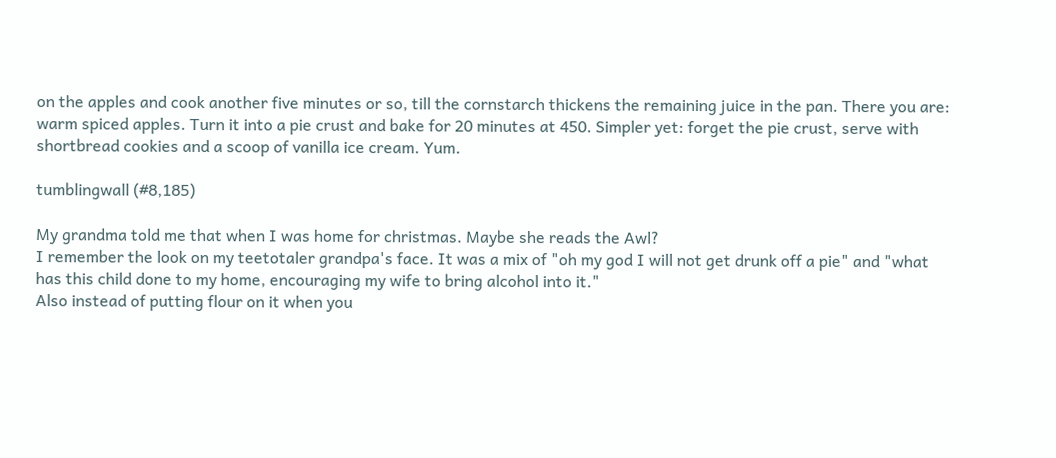on the apples and cook another five minutes or so, till the cornstarch thickens the remaining juice in the pan. There you are: warm spiced apples. Turn it into a pie crust and bake for 20 minutes at 450. Simpler yet: forget the pie crust, serve with shortbread cookies and a scoop of vanilla ice cream. Yum.

tumblingwall (#8,185)

My grandma told me that when I was home for christmas. Maybe she reads the Awl?
I remember the look on my teetotaler grandpa's face. It was a mix of "oh my god I will not get drunk off a pie" and "what has this child done to my home, encouraging my wife to bring alcohol into it."
Also instead of putting flour on it when you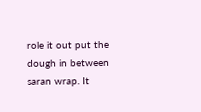role it out put the dough in between saran wrap. It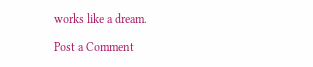works like a dream.

Post a Comment